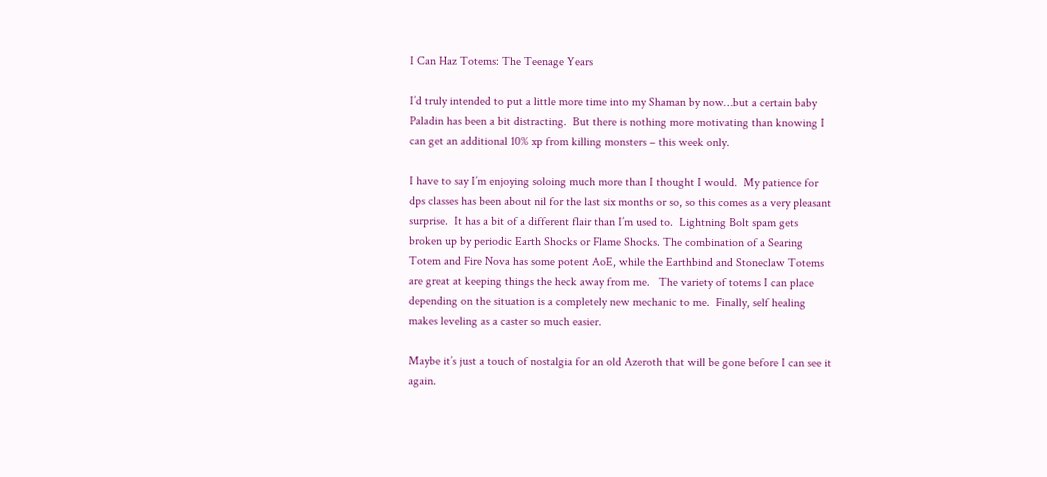I Can Haz Totems: The Teenage Years

I’d truly intended to put a little more time into my Shaman by now…but a certain baby Paladin has been a bit distracting.  But there is nothing more motivating than knowing I can get an additional 10% xp from killing monsters – this week only.

I have to say I’m enjoying soloing much more than I thought I would.  My patience for dps classes has been about nil for the last six months or so, so this comes as a very pleasant surprise.  It has a bit of a different flair than I’m used to.  Lightning Bolt spam gets broken up by periodic Earth Shocks or Flame Shocks. The combination of a Searing Totem and Fire Nova has some potent AoE, while the Earthbind and Stoneclaw Totems are great at keeping things the heck away from me.   The variety of totems I can place depending on the situation is a completely new mechanic to me.  Finally, self healing makes leveling as a caster so much easier.

Maybe it’s just a touch of nostalgia for an old Azeroth that will be gone before I can see it again.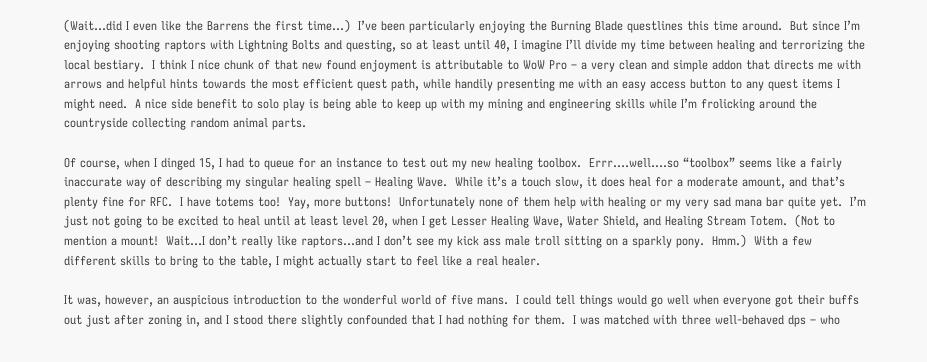(Wait…did I even like the Barrens the first time…)  I’ve been particularly enjoying the Burning Blade questlines this time around.  But since I’m enjoying shooting raptors with Lightning Bolts and questing, so at least until 40, I imagine I’ll divide my time between healing and terrorizing the local bestiary.  I think I nice chunk of that new found enjoyment is attributable to WoW Pro – a very clean and simple addon that directs me with arrows and helpful hints towards the most efficient quest path, while handily presenting me with an easy access button to any quest items I might need.  A nice side benefit to solo play is being able to keep up with my mining and engineering skills while I’m frolicking around the countryside collecting random animal parts.

Of course, when I dinged 15, I had to queue for an instance to test out my new healing toolbox.  Errr….well….so “toolbox” seems like a fairly inaccurate way of describing my singular healing spell – Healing Wave.  While it’s a touch slow, it does heal for a moderate amount, and that’s plenty fine for RFC.  I have totems too!  Yay, more buttons!  Unfortunately none of them help with healing or my very sad mana bar quite yet.  I’m just not going to be excited to heal until at least level 20, when I get Lesser Healing Wave, Water Shield, and Healing Stream Totem.  (Not to mention a mount!  Wait…I don’t really like raptors…and I don’t see my kick ass male troll sitting on a sparkly pony.  Hmm.)  With a few different skills to bring to the table, I might actually start to feel like a real healer.

It was, however, an auspicious introduction to the wonderful world of five mans.  I could tell things would go well when everyone got their buffs out just after zoning in, and I stood there slightly confounded that I had nothing for them.  I was matched with three well-behaved dps – who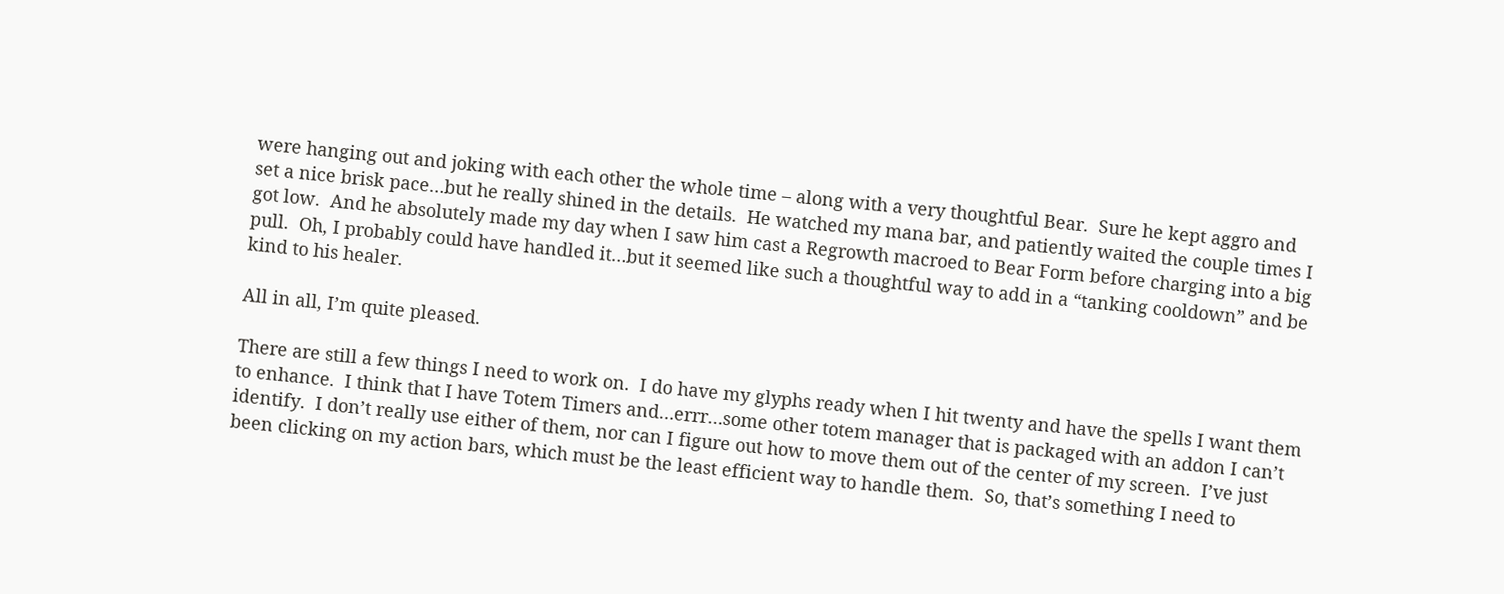were hanging out and joking with each other the whole time – along with a very thoughtful Bear.  Sure he kept aggro and set a nice brisk pace…but he really shined in the details.  He watched my mana bar, and patiently waited the couple times I got low.  And he absolutely made my day when I saw him cast a Regrowth macroed to Bear Form before charging into a big pull.  Oh, I probably could have handled it…but it seemed like such a thoughtful way to add in a “tanking cooldown” and be kind to his healer.

All in all, I’m quite pleased.

There are still a few things I need to work on.  I do have my glyphs ready when I hit twenty and have the spells I want them to enhance.  I think that I have Totem Timers and…errr…some other totem manager that is packaged with an addon I can’t identify.  I don’t really use either of them, nor can I figure out how to move them out of the center of my screen.  I’ve just been clicking on my action bars, which must be the least efficient way to handle them.  So, that’s something I need to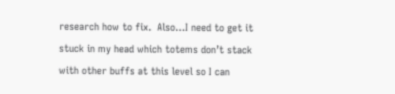research how to fix.  Also…I need to get it stuck in my head which totems don’t stack with other buffs at this level so I can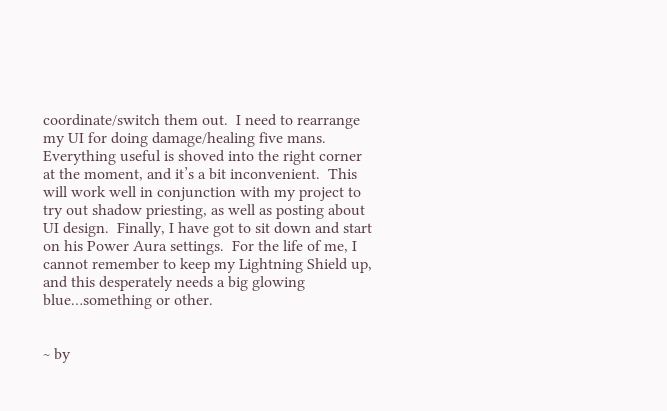coordinate/switch them out.  I need to rearrange my UI for doing damage/healing five mans.  Everything useful is shoved into the right corner at the moment, and it’s a bit inconvenient.  This will work well in conjunction with my project to try out shadow priesting, as well as posting about UI design.  Finally, I have got to sit down and start on his Power Aura settings.  For the life of me, I cannot remember to keep my Lightning Shield up, and this desperately needs a big glowing blue…something or other.


~ by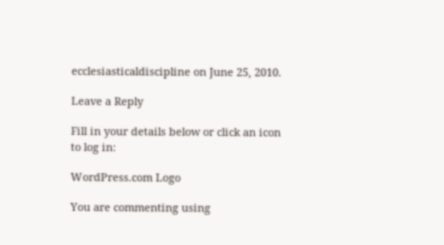ecclesiasticaldiscipline on June 25, 2010.

Leave a Reply

Fill in your details below or click an icon to log in:

WordPress.com Logo

You are commenting using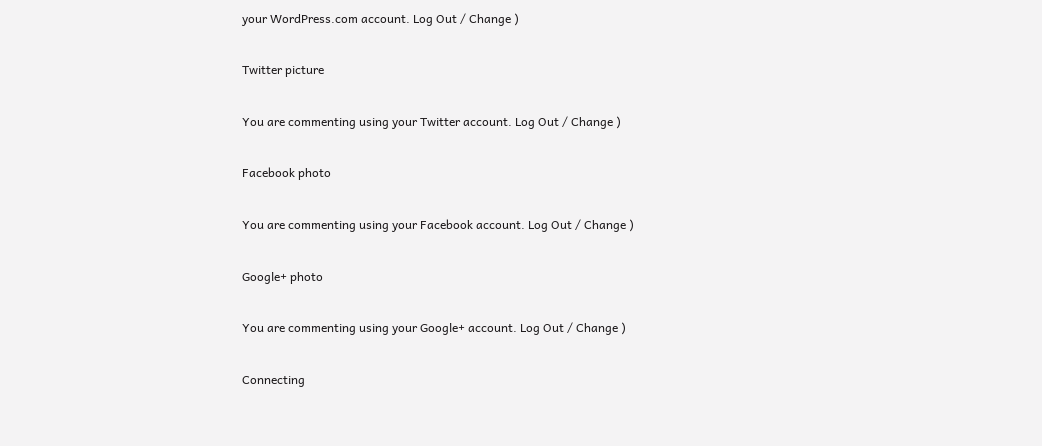your WordPress.com account. Log Out / Change )

Twitter picture

You are commenting using your Twitter account. Log Out / Change )

Facebook photo

You are commenting using your Facebook account. Log Out / Change )

Google+ photo

You are commenting using your Google+ account. Log Out / Change )

Connecting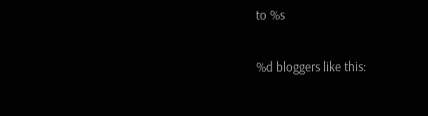to %s

%d bloggers like this: